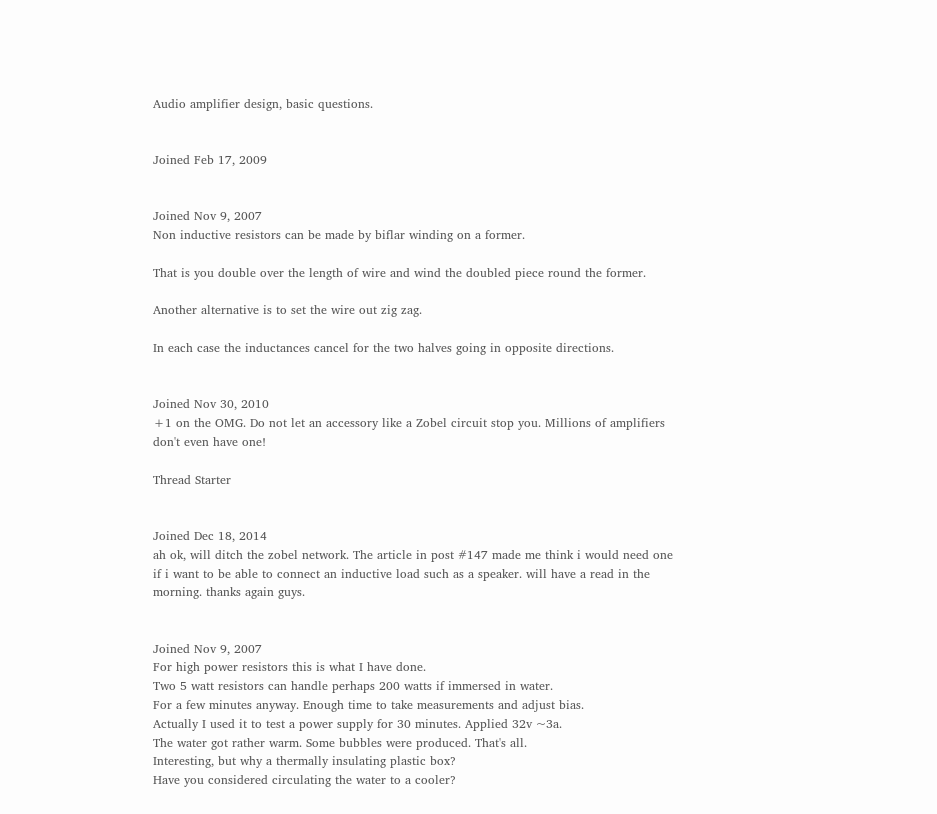Audio amplifier design, basic questions.


Joined Feb 17, 2009


Joined Nov 9, 2007
Non inductive resistors can be made by biflar winding on a former.

That is you double over the length of wire and wind the doubled piece round the former.

Another alternative is to set the wire out zig zag.

In each case the inductances cancel for the two halves going in opposite directions.


Joined Nov 30, 2010
+1 on the OMG. Do not let an accessory like a Zobel circuit stop you. Millions of amplifiers don't even have one!

Thread Starter


Joined Dec 18, 2014
ah ok, will ditch the zobel network. The article in post #147 made me think i would need one if i want to be able to connect an inductive load such as a speaker. will have a read in the morning. thanks again guys.


Joined Nov 9, 2007
For high power resistors this is what I have done.
Two 5 watt resistors can handle perhaps 200 watts if immersed in water.
For a few minutes anyway. Enough time to take measurements and adjust bias.
Actually I used it to test a power supply for 30 minutes. Applied 32v ~3a.
The water got rather warm. Some bubbles were produced. That's all.
Interesting, but why a thermally insulating plastic box?
Have you considered circulating the water to a cooler?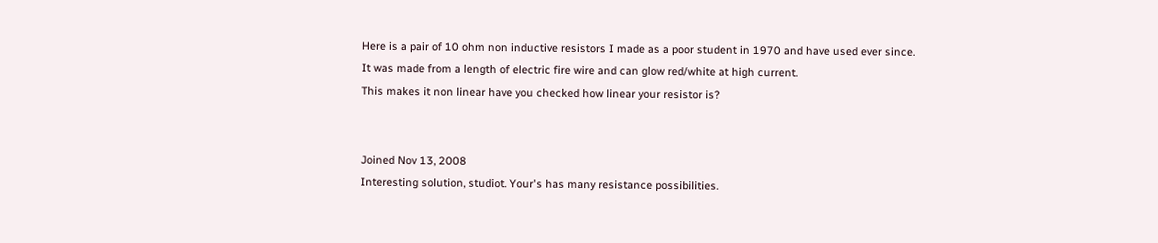Here is a pair of 10 ohm non inductive resistors I made as a poor student in 1970 and have used ever since.
It was made from a length of electric fire wire and can glow red/white at high current.
This makes it non linear have you checked how linear your resistor is?


Joined Nov 13, 2008
Interesting solution, studiot. Your's has many resistance possibilities.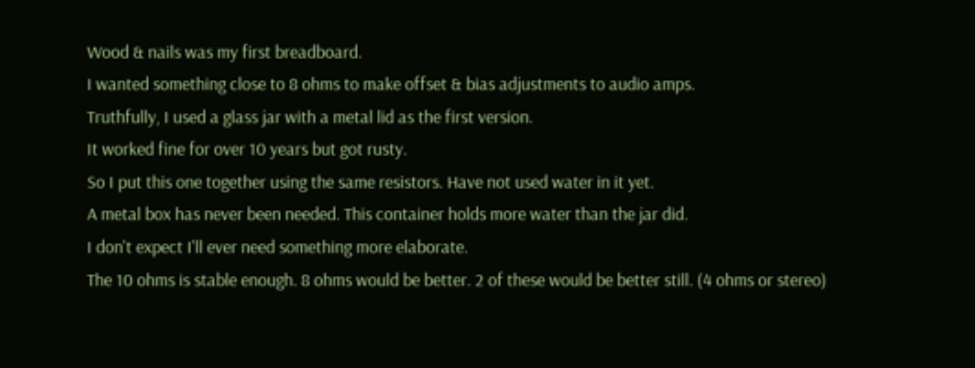Wood & nails was my first breadboard.
I wanted something close to 8 ohms to make offset & bias adjustments to audio amps.
Truthfully, I used a glass jar with a metal lid as the first version.
It worked fine for over 10 years but got rusty.
So I put this one together using the same resistors. Have not used water in it yet.
A metal box has never been needed. This container holds more water than the jar did.
I don't expect I'll ever need something more elaborate.
The 10 ohms is stable enough. 8 ohms would be better. 2 of these would be better still. (4 ohms or stereo)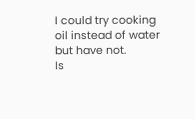I could try cooking oil instead of water but have not.
Is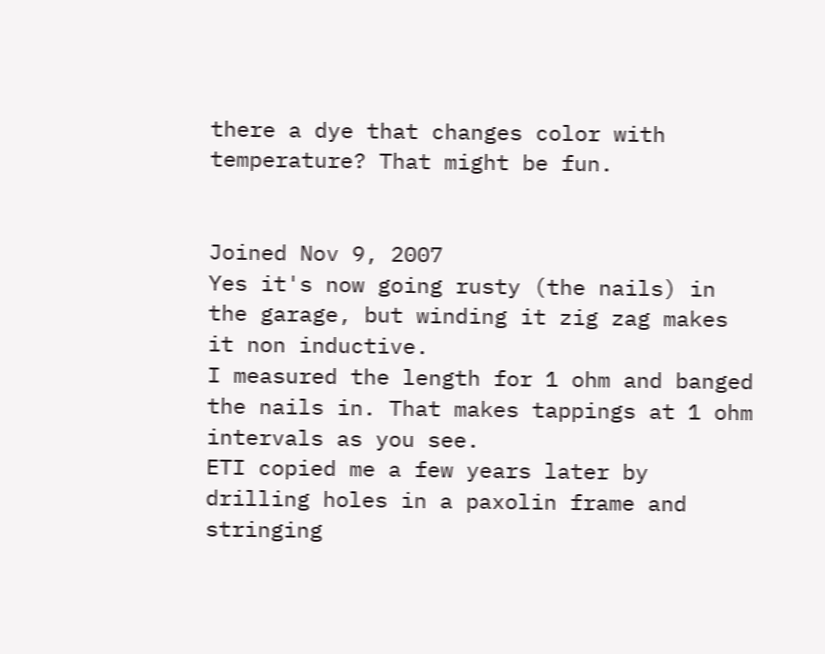there a dye that changes color with temperature? That might be fun.


Joined Nov 9, 2007
Yes it's now going rusty (the nails) in the garage, but winding it zig zag makes it non inductive.
I measured the length for 1 ohm and banged the nails in. That makes tappings at 1 ohm intervals as you see.
ETI copied me a few years later by drilling holes in a paxolin frame and stringing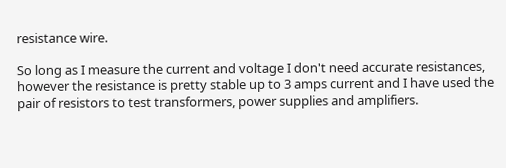resistance wire.

So long as I measure the current and voltage I don't need accurate resistances, however the resistance is pretty stable up to 3 amps current and I have used the pair of resistors to test transformers, power supplies and amplifiers.